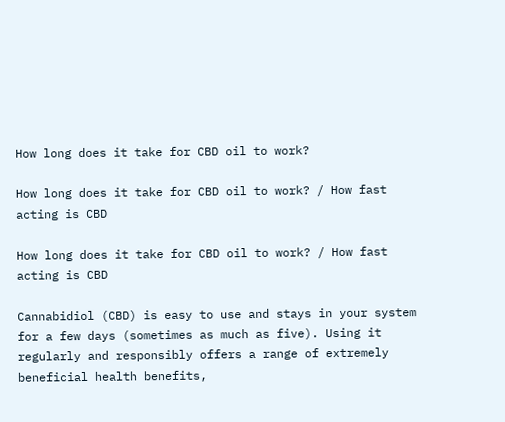How long does it take for CBD oil to work?

How long does it take for CBD oil to work? / How fast acting is CBD

How long does it take for CBD oil to work? / How fast acting is CBD

Cannabidiol (CBD) is easy to use and stays in your system for a few days (sometimes as much as five). Using it regularly and responsibly offers a range of extremely beneficial health benefits,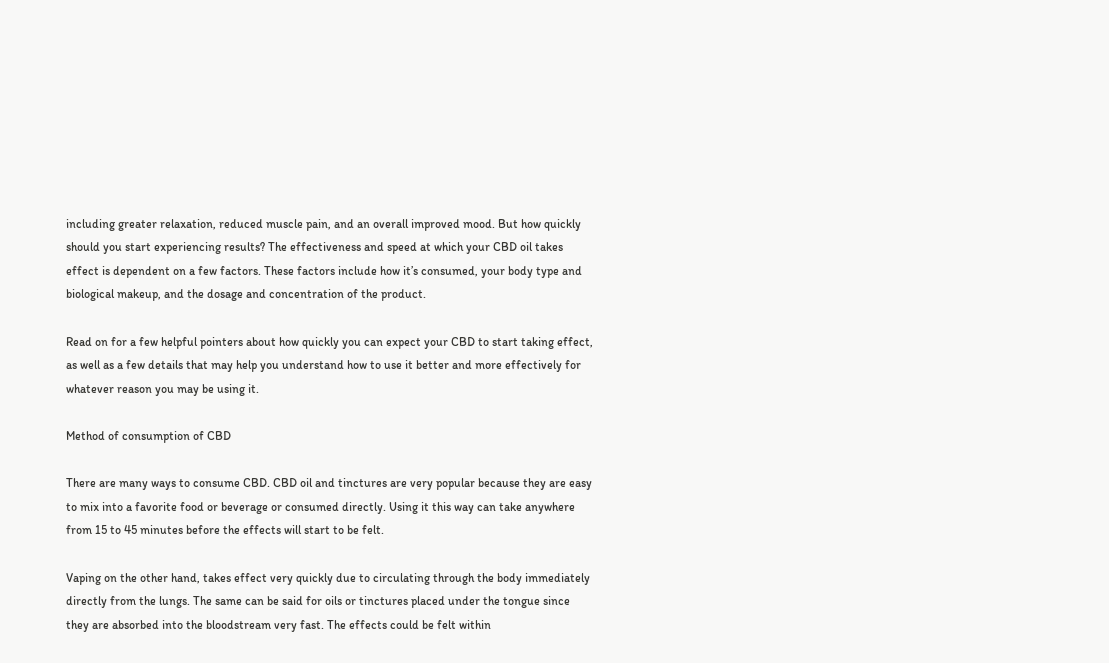including greater relaxation, reduced muscle pain, and an overall improved mood. But how quickly should you start experiencing results? The effectiveness and speed at which your CBD oil takes effect is dependent on a few factors. These factors include how it’s consumed, your body type and biological makeup, and the dosage and concentration of the product.

Read on for a few helpful pointers about how quickly you can expect your CBD to start taking effect, as well as a few details that may help you understand how to use it better and more effectively for whatever reason you may be using it.

Method of consumption of CBD

There are many ways to consume CBD. CBD oil and tinctures are very popular because they are easy to mix into a favorite food or beverage or consumed directly. Using it this way can take anywhere from 15 to 45 minutes before the effects will start to be felt.

Vaping on the other hand, takes effect very quickly due to circulating through the body immediately directly from the lungs. The same can be said for oils or tinctures placed under the tongue since they are absorbed into the bloodstream very fast. The effects could be felt within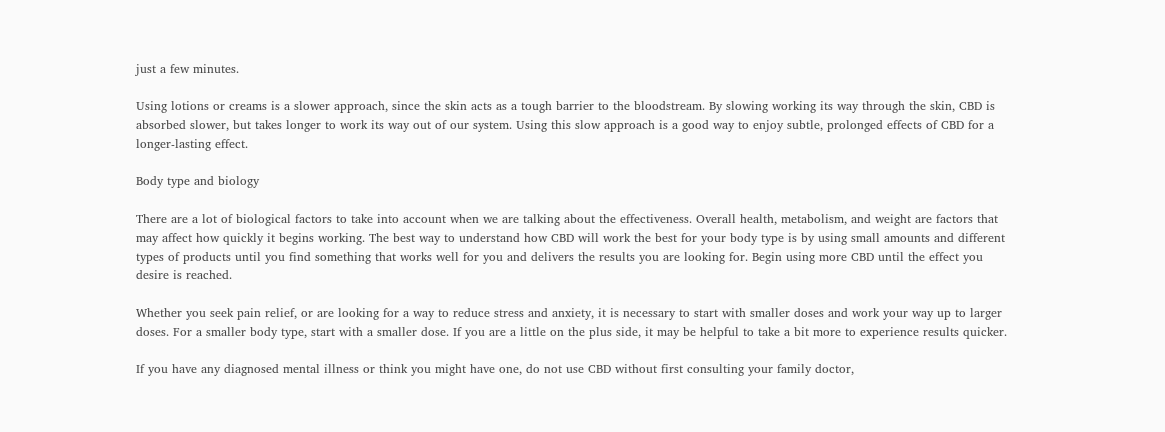just a few minutes.

Using lotions or creams is a slower approach, since the skin acts as a tough barrier to the bloodstream. By slowing working its way through the skin, CBD is absorbed slower, but takes longer to work its way out of our system. Using this slow approach is a good way to enjoy subtle, prolonged effects of CBD for a longer-lasting effect.

Body type and biology

There are a lot of biological factors to take into account when we are talking about the effectiveness. Overall health, metabolism, and weight are factors that may affect how quickly it begins working. The best way to understand how CBD will work the best for your body type is by using small amounts and different types of products until you find something that works well for you and delivers the results you are looking for. Begin using more CBD until the effect you desire is reached.

Whether you seek pain relief, or are looking for a way to reduce stress and anxiety, it is necessary to start with smaller doses and work your way up to larger doses. For a smaller body type, start with a smaller dose. If you are a little on the plus side, it may be helpful to take a bit more to experience results quicker.

If you have any diagnosed mental illness or think you might have one, do not use CBD without first consulting your family doctor,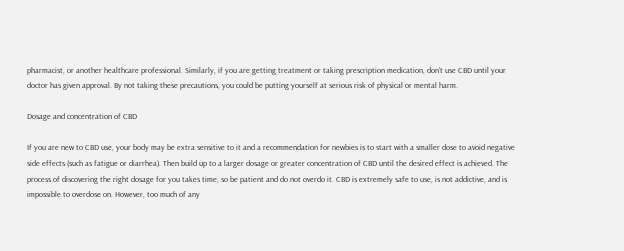pharmacist, or another healthcare professional. Similarly, if you are getting treatment or taking prescription medication, don’t use CBD until your doctor has given approval. By not taking these precautions, you could be putting yourself at serious risk of physical or mental harm.

Dosage and concentration of CBD

If you are new to CBD use, your body may be extra sensitive to it and a recommendation for newbies is to start with a smaller dose to avoid negative side effects (such as fatigue or diarrhea). Then build up to a larger dosage or greater concentration of CBD until the desired effect is achieved. The process of discovering the right dosage for you takes time, so be patient and do not overdo it. CBD is extremely safe to use, is not addictive, and is impossible to overdose on. However, too much of any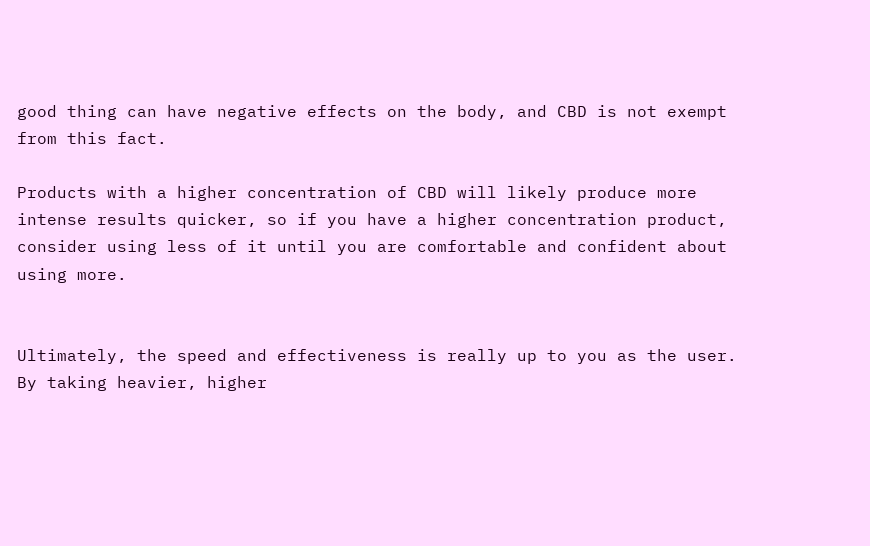good thing can have negative effects on the body, and CBD is not exempt from this fact.

Products with a higher concentration of CBD will likely produce more intense results quicker, so if you have a higher concentration product, consider using less of it until you are comfortable and confident about using more.


Ultimately, the speed and effectiveness is really up to you as the user. By taking heavier, higher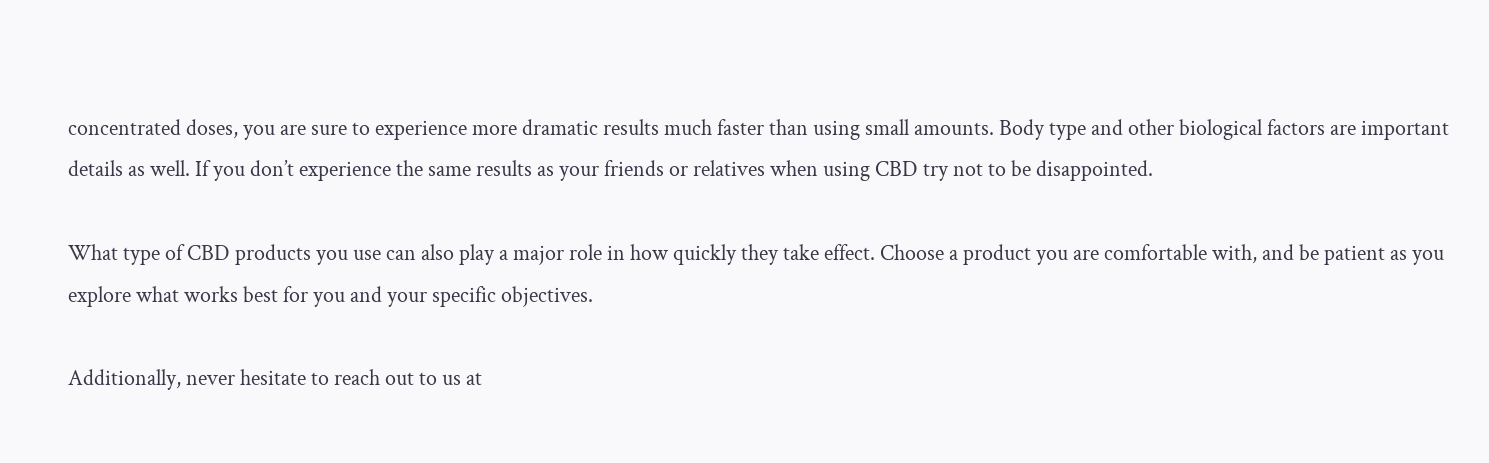concentrated doses, you are sure to experience more dramatic results much faster than using small amounts. Body type and other biological factors are important details as well. If you don’t experience the same results as your friends or relatives when using CBD try not to be disappointed.

What type of CBD products you use can also play a major role in how quickly they take effect. Choose a product you are comfortable with, and be patient as you explore what works best for you and your specific objectives.

Additionally, never hesitate to reach out to us at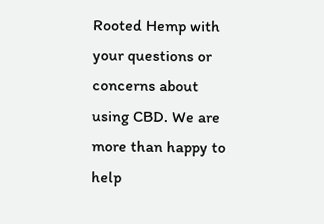Rooted Hemp with your questions or concerns about using CBD. We are more than happy to help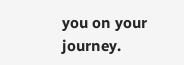you on your journey.